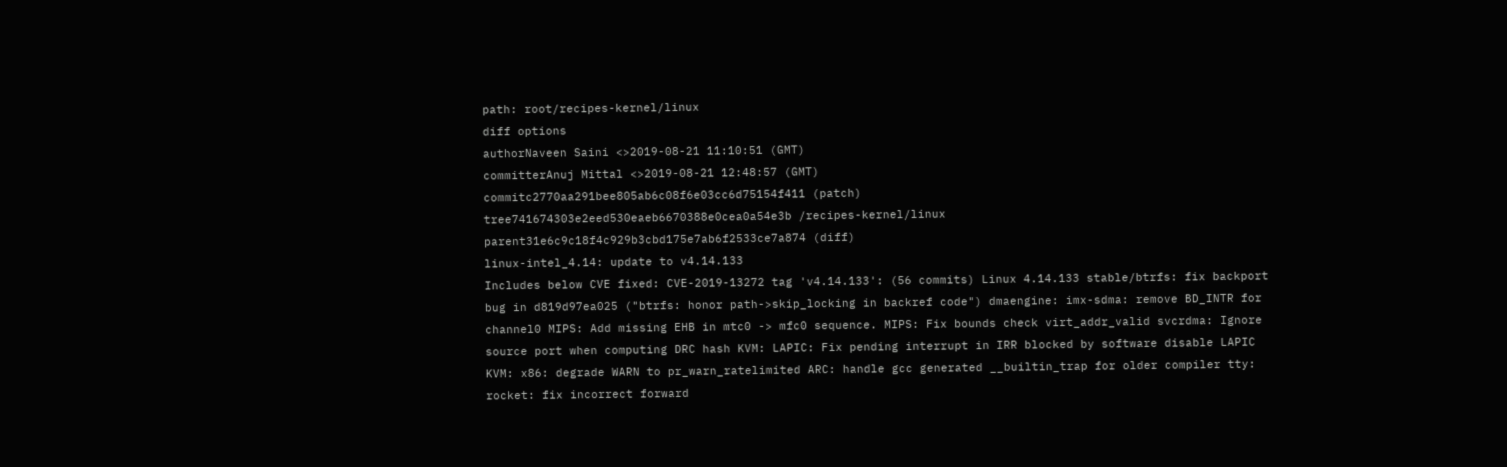path: root/recipes-kernel/linux
diff options
authorNaveen Saini <>2019-08-21 11:10:51 (GMT)
committerAnuj Mittal <>2019-08-21 12:48:57 (GMT)
commitc2770aa291bee805ab6c08f6e03cc6d75154f411 (patch)
tree741674303e2eed530eaeb6670388e0cea0a54e3b /recipes-kernel/linux
parent31e6c9c18f4c929b3cbd175e7ab6f2533ce7a874 (diff)
linux-intel_4.14: update to v4.14.133
Includes below CVE fixed: CVE-2019-13272 tag 'v4.14.133': (56 commits) Linux 4.14.133 stable/btrfs: fix backport bug in d819d97ea025 ("btrfs: honor path->skip_locking in backref code") dmaengine: imx-sdma: remove BD_INTR for channel0 MIPS: Add missing EHB in mtc0 -> mfc0 sequence. MIPS: Fix bounds check virt_addr_valid svcrdma: Ignore source port when computing DRC hash KVM: LAPIC: Fix pending interrupt in IRR blocked by software disable LAPIC KVM: x86: degrade WARN to pr_warn_ratelimited ARC: handle gcc generated __builtin_trap for older compiler tty: rocket: fix incorrect forward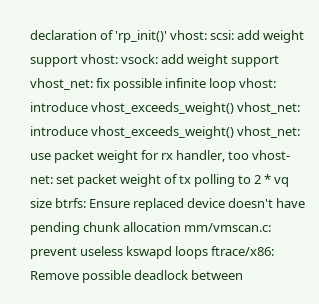declaration of 'rp_init()' vhost: scsi: add weight support vhost: vsock: add weight support vhost_net: fix possible infinite loop vhost: introduce vhost_exceeds_weight() vhost_net: introduce vhost_exceeds_weight() vhost_net: use packet weight for rx handler, too vhost-net: set packet weight of tx polling to 2 * vq size btrfs: Ensure replaced device doesn't have pending chunk allocation mm/vmscan.c: prevent useless kswapd loops ftrace/x86: Remove possible deadlock between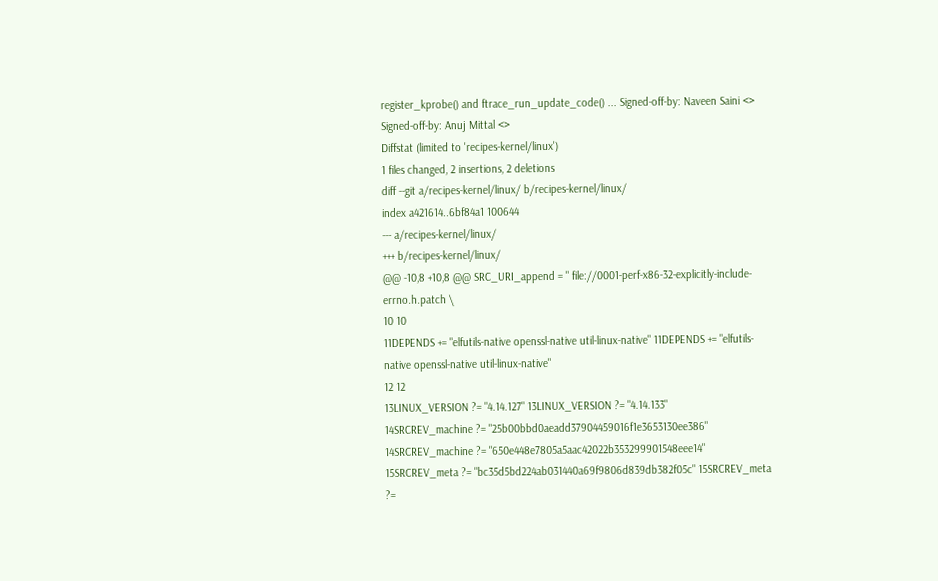register_kprobe() and ftrace_run_update_code() ... Signed-off-by: Naveen Saini <> Signed-off-by: Anuj Mittal <>
Diffstat (limited to 'recipes-kernel/linux')
1 files changed, 2 insertions, 2 deletions
diff --git a/recipes-kernel/linux/ b/recipes-kernel/linux/
index a421614..6bf84a1 100644
--- a/recipes-kernel/linux/
+++ b/recipes-kernel/linux/
@@ -10,8 +10,8 @@ SRC_URI_append = " file://0001-perf-x86-32-explicitly-include-errno.h.patch \
10 10
11DEPENDS += "elfutils-native openssl-native util-linux-native" 11DEPENDS += "elfutils-native openssl-native util-linux-native"
12 12
13LINUX_VERSION ?= "4.14.127" 13LINUX_VERSION ?= "4.14.133"
14SRCREV_machine ?= "25b00bbd0aeadd37904459016f1e3653130ee386" 14SRCREV_machine ?= "650e448e7805a5aac42022b353299901548eee14"
15SRCREV_meta ?= "bc35d5bd224ab031440a69f9806d839db382f05c" 15SRCREV_meta ?=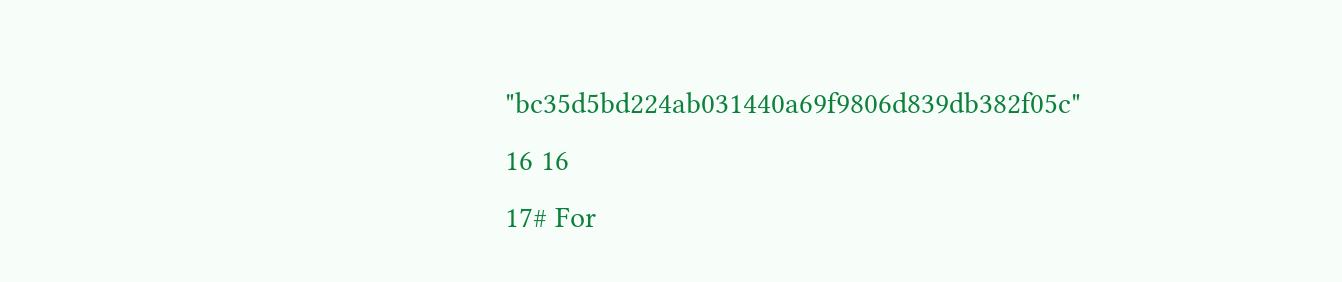"bc35d5bd224ab031440a69f9806d839db382f05c"
16 16
17# For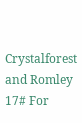Crystalforest and Romley 17# For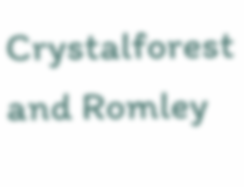Crystalforest and Romley